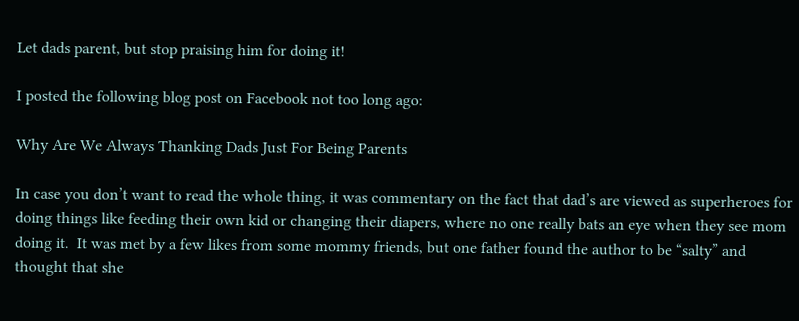Let dads parent, but stop praising him for doing it!

I posted the following blog post on Facebook not too long ago:

Why Are We Always Thanking Dads Just For Being Parents

In case you don’t want to read the whole thing, it was commentary on the fact that dad’s are viewed as superheroes for doing things like feeding their own kid or changing their diapers, where no one really bats an eye when they see mom doing it.  It was met by a few likes from some mommy friends, but one father found the author to be “salty” and thought that she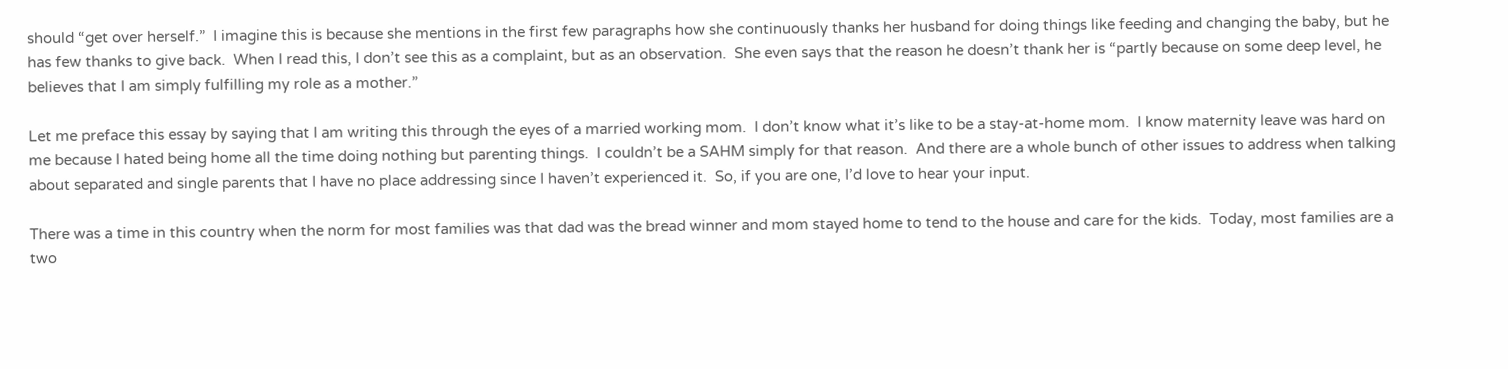should “get over herself.”  I imagine this is because she mentions in the first few paragraphs how she continuously thanks her husband for doing things like feeding and changing the baby, but he has few thanks to give back.  When I read this, I don’t see this as a complaint, but as an observation.  She even says that the reason he doesn’t thank her is “partly because on some deep level, he believes that I am simply fulfilling my role as a mother.”

Let me preface this essay by saying that I am writing this through the eyes of a married working mom.  I don’t know what it’s like to be a stay-at-home mom.  I know maternity leave was hard on me because I hated being home all the time doing nothing but parenting things.  I couldn’t be a SAHM simply for that reason.  And there are a whole bunch of other issues to address when talking about separated and single parents that I have no place addressing since I haven’t experienced it.  So, if you are one, I’d love to hear your input.

There was a time in this country when the norm for most families was that dad was the bread winner and mom stayed home to tend to the house and care for the kids.  Today, most families are a two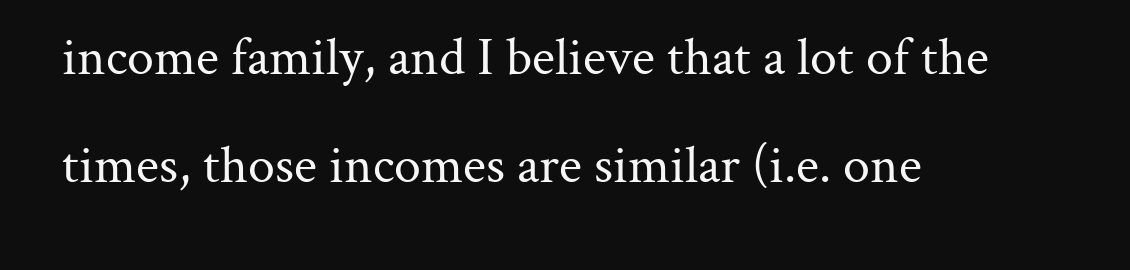income family, and I believe that a lot of the times, those incomes are similar (i.e. one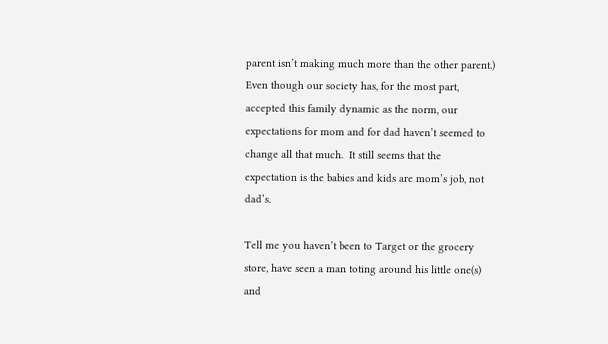parent isn’t making much more than the other parent.)  Even though our society has, for the most part, accepted this family dynamic as the norm, our expectations for mom and for dad haven’t seemed to change all that much.  It still seems that the expectation is the babies and kids are mom’s job, not dad’s.

Tell me you haven’t been to Target or the grocery store, have seen a man toting around his little one(s) and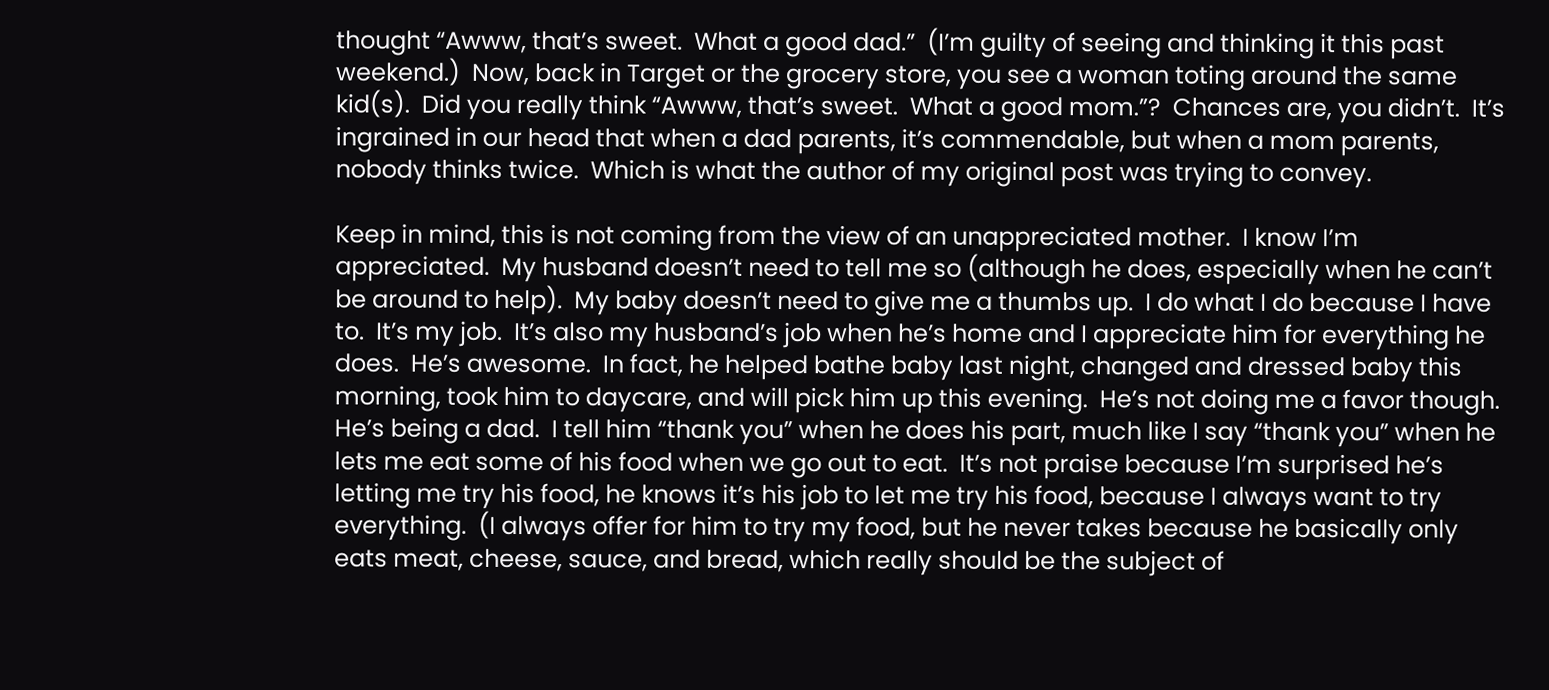thought “Awww, that’s sweet.  What a good dad.”  (I’m guilty of seeing and thinking it this past weekend.)  Now, back in Target or the grocery store, you see a woman toting around the same kid(s).  Did you really think “Awww, that’s sweet.  What a good mom.”?  Chances are, you didn’t.  It’s ingrained in our head that when a dad parents, it’s commendable, but when a mom parents, nobody thinks twice.  Which is what the author of my original post was trying to convey.

Keep in mind, this is not coming from the view of an unappreciated mother.  I know I’m appreciated.  My husband doesn’t need to tell me so (although he does, especially when he can’t be around to help).  My baby doesn’t need to give me a thumbs up.  I do what I do because I have to.  It’s my job.  It’s also my husband’s job when he’s home and I appreciate him for everything he does.  He’s awesome.  In fact, he helped bathe baby last night, changed and dressed baby this morning, took him to daycare, and will pick him up this evening.  He’s not doing me a favor though.  He’s being a dad.  I tell him “thank you” when he does his part, much like I say “thank you” when he lets me eat some of his food when we go out to eat.  It’s not praise because I’m surprised he’s letting me try his food, he knows it’s his job to let me try his food, because I always want to try everything.  (I always offer for him to try my food, but he never takes because he basically only eats meat, cheese, sauce, and bread, which really should be the subject of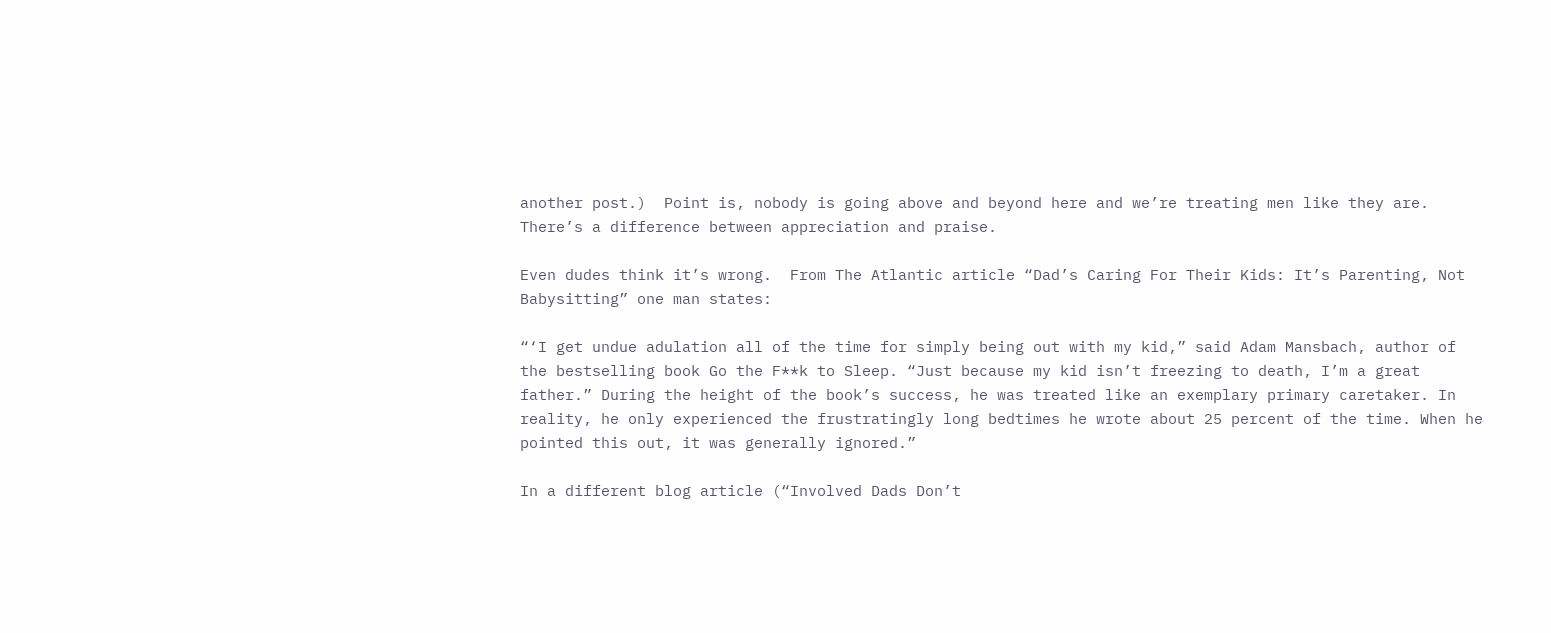another post.)  Point is, nobody is going above and beyond here and we’re treating men like they are.  There’s a difference between appreciation and praise.

Even dudes think it’s wrong.  From The Atlantic article “Dad’s Caring For Their Kids: It’s Parenting, Not Babysitting” one man states:

“‘I get undue adulation all of the time for simply being out with my kid,” said Adam Mansbach, author of the bestselling book Go the F**k to Sleep. “Just because my kid isn’t freezing to death, I’m a great father.” During the height of the book’s success, he was treated like an exemplary primary caretaker. In reality, he only experienced the frustratingly long bedtimes he wrote about 25 percent of the time. When he pointed this out, it was generally ignored.”

In a different blog article (“Involved Dads Don’t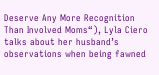Deserve Any More Recognition Than Involved Moms“), Lyla Ciero talks about her husband’s observations when being fawned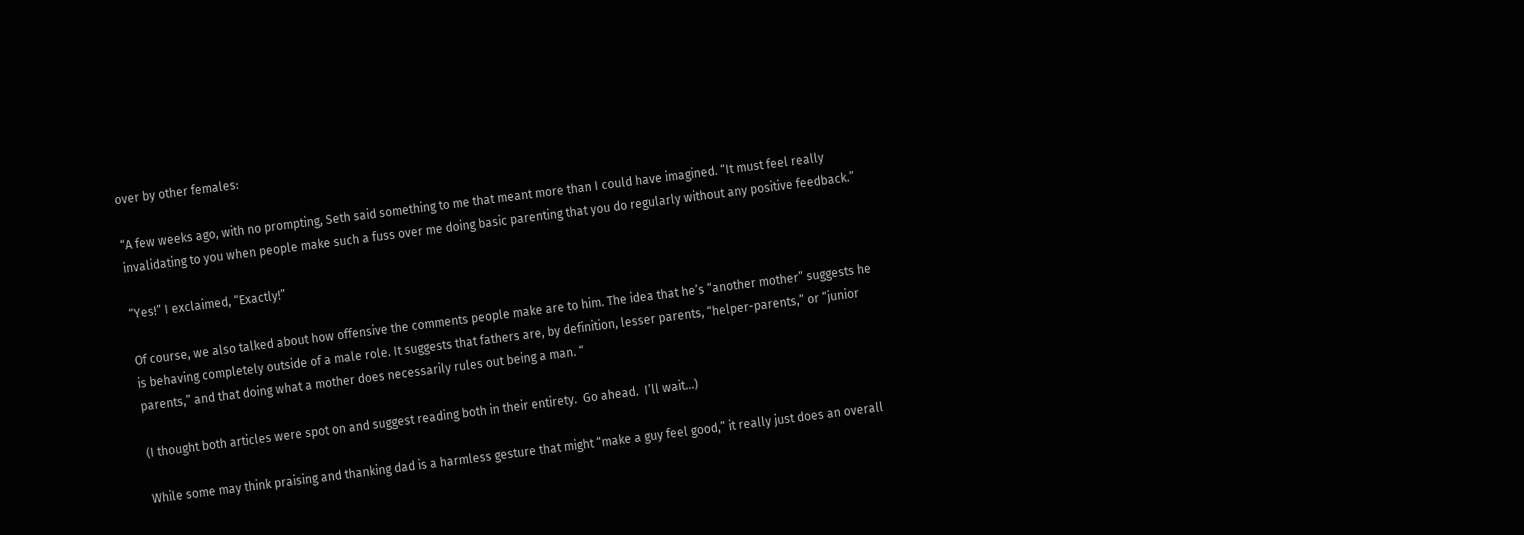over by other females:

“A few weeks ago, with no prompting, Seth said something to me that meant more than I could have imagined. “It must feel really invalidating to you when people make such a fuss over me doing basic parenting that you do regularly without any positive feedback.”

“Yes!” I exclaimed, “Exactly!”

Of course, we also talked about how offensive the comments people make are to him. The idea that he’s “another mother” suggests he is behaving completely outside of a male role. It suggests that fathers are, by definition, lesser parents, “helper-parents,” or “junior parents,” and that doing what a mother does necessarily rules out being a man. “

(I thought both articles were spot on and suggest reading both in their entirety.  Go ahead.  I’ll wait…)

While some may think praising and thanking dad is a harmless gesture that might “make a guy feel good,” it really just does an overall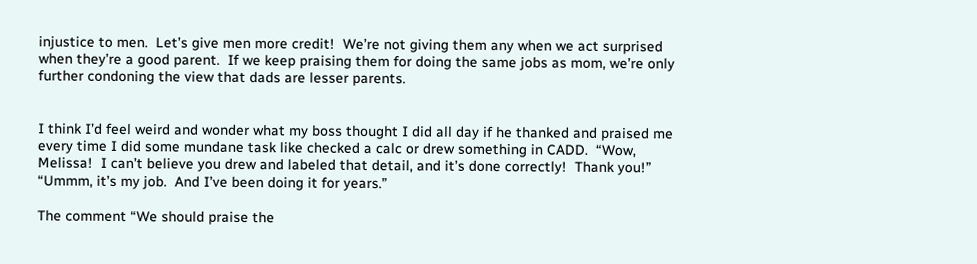injustice to men.  Let’s give men more credit!  We’re not giving them any when we act surprised when they’re a good parent.  If we keep praising them for doing the same jobs as mom, we’re only further condoning the view that dads are lesser parents.


I think I’d feel weird and wonder what my boss thought I did all day if he thanked and praised me every time I did some mundane task like checked a calc or drew something in CADD.  “Wow, Melissa!  I can’t believe you drew and labeled that detail, and it’s done correctly!  Thank you!”  “Ummm, it’s my job.  And I’ve been doing it for years.”

The comment “We should praise the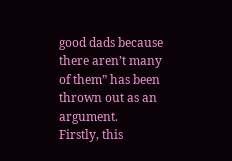good dads because there aren’t many of them” has been thrown out as an argument.  Firstly, this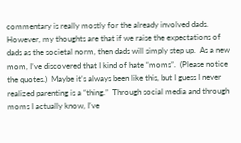commentary is really mostly for the already involved dads.  However, my thoughts are that if we raise the expectations of dads as the societal norm, then dads will simply step up.  As a new mom, I’ve discovered that I kind of hate “moms”.  (Please notice the quotes.)  Maybe it’s always been like this, but I guess I never realized parenting is a “thing.”  Through social media and through moms I actually know, I’ve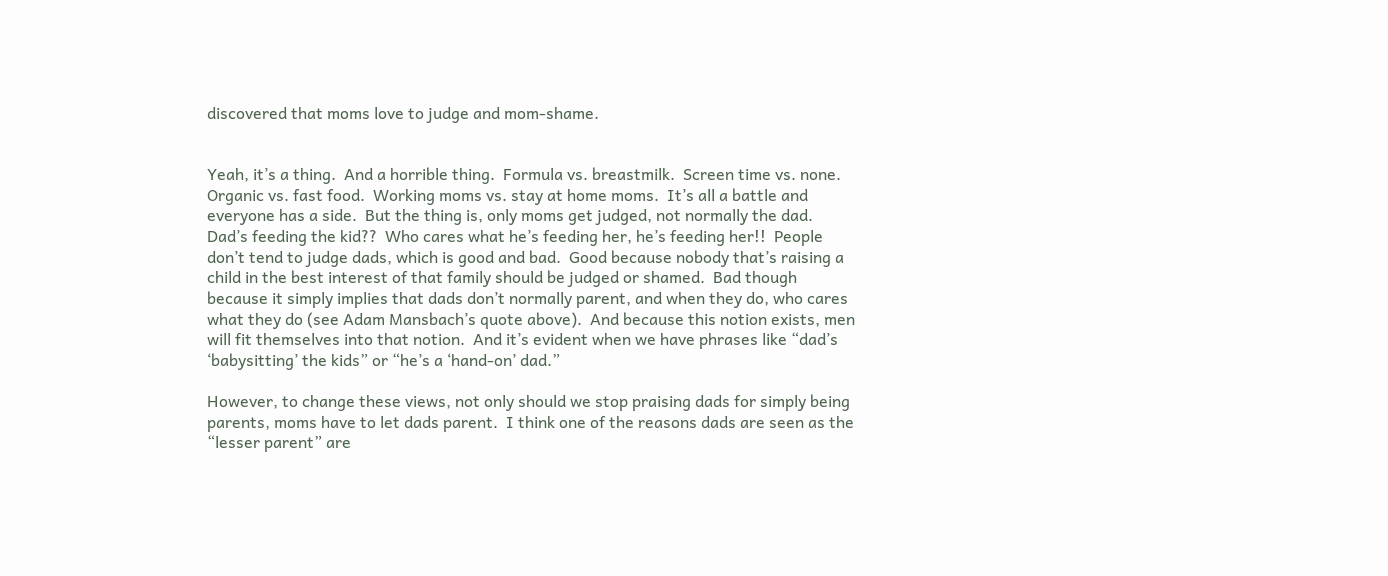discovered that moms love to judge and mom-shame.


Yeah, it’s a thing.  And a horrible thing.  Formula vs. breastmilk.  Screen time vs. none.  Organic vs. fast food.  Working moms vs. stay at home moms.  It’s all a battle and everyone has a side.  But the thing is, only moms get judged, not normally the dad.  Dad’s feeding the kid??  Who cares what he’s feeding her, he’s feeding her!!  People don’t tend to judge dads, which is good and bad.  Good because nobody that’s raising a child in the best interest of that family should be judged or shamed.  Bad though because it simply implies that dads don’t normally parent, and when they do, who cares what they do (see Adam Mansbach’s quote above).  And because this notion exists, men will fit themselves into that notion.  And it’s evident when we have phrases like “dad’s ‘babysitting’ the kids” or “he’s a ‘hand-on’ dad.”

However, to change these views, not only should we stop praising dads for simply being parents, moms have to let dads parent.  I think one of the reasons dads are seen as the “lesser parent” are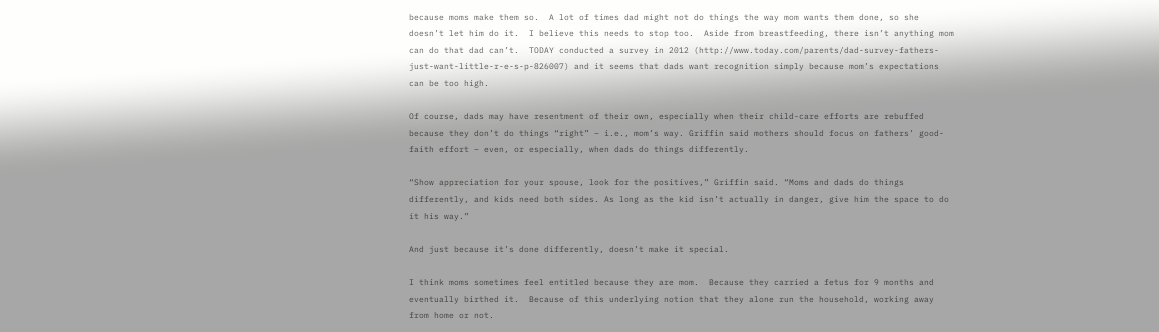because moms make them so.  A lot of times dad might not do things the way mom wants them done, so she doesn’t let him do it.  I believe this needs to stop too.  Aside from breastfeeding, there isn’t anything mom can do that dad can’t.  TODAY conducted a survey in 2012 (http://www.today.com/parents/dad-survey-fathers-just-want-little-r-e-s-p-826007) and it seems that dads want recognition simply because mom’s expectations can be too high.

Of course, dads may have resentment of their own, especially when their child-care efforts are rebuffed because they don’t do things “right” – i.e., mom’s way. Griffin said mothers should focus on fathers’ good-faith effort – even, or especially, when dads do things differently.

“Show appreciation for your spouse, look for the positives,” Griffin said. “Moms and dads do things differently, and kids need both sides. As long as the kid isn’t actually in danger, give him the space to do it his way.”

And just because it’s done differently, doesn’t make it special.

I think moms sometimes feel entitled because they are mom.  Because they carried a fetus for 9 months and eventually birthed it.  Because of this underlying notion that they alone run the household, working away from home or not.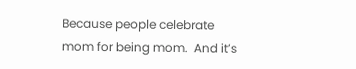Because people celebrate mom for being mom.  And it’s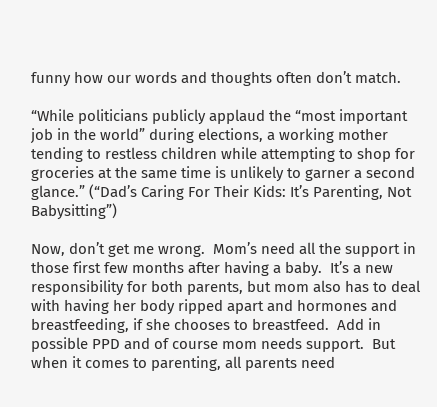funny how our words and thoughts often don’t match.

“While politicians publicly applaud the “most important job in the world” during elections, a working mother tending to restless children while attempting to shop for groceries at the same time is unlikely to garner a second glance.” (“Dad’s Caring For Their Kids: It’s Parenting, Not Babysitting”)

Now, don’t get me wrong.  Mom’s need all the support in those first few months after having a baby.  It’s a new responsibility for both parents, but mom also has to deal with having her body ripped apart and hormones and breastfeeding, if she chooses to breastfeed.  Add in possible PPD and of course mom needs support.  But when it comes to parenting, all parents need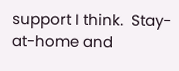support I think.  Stay-at-home and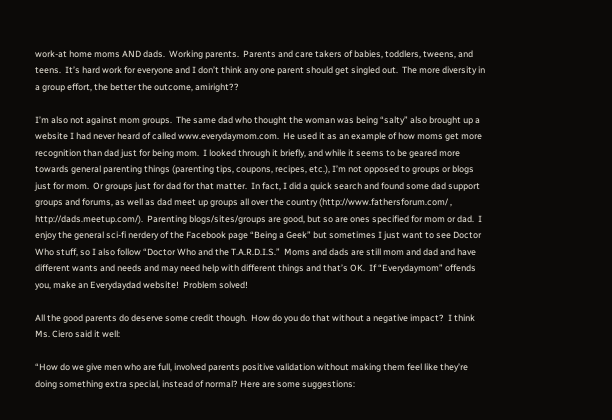work-at home moms AND dads.  Working parents.  Parents and care takers of babies, toddlers, tweens, and teens.  It’s hard work for everyone and I don’t think any one parent should get singled out.  The more diversity in a group effort, the better the outcome, amiright??

I’m also not against mom groups.  The same dad who thought the woman was being “salty” also brought up a website I had never heard of called www.everydaymom.com.  He used it as an example of how moms get more recognition than dad just for being mom.  I looked through it briefly, and while it seems to be geared more towards general parenting things (parenting tips, coupons, recipes, etc.), I’m not opposed to groups or blogs just for mom.  Or groups just for dad for that matter.  In fact, I did a quick search and found some dad support groups and forums, as well as dad meet up groups all over the country (http://www.fathersforum.com/ , http://dads.meetup.com/).  Parenting blogs/sites/groups are good, but so are ones specified for mom or dad.  I enjoy the general sci-fi nerdery of the Facebook page “Being a Geek” but sometimes I just want to see Doctor Who stuff, so I also follow “Doctor Who and the T.A.R.D.I.S.”  Moms and dads are still mom and dad and have different wants and needs and may need help with different things and that’s OK.  If “Everydaymom” offends you, make an Everydaydad website!  Problem solved!

All the good parents do deserve some credit though.  How do you do that without a negative impact?  I think Ms. Ciero said it well:

“How do we give men who are full, involved parents positive validation without making them feel like they’re doing something extra special, instead of normal? Here are some suggestions: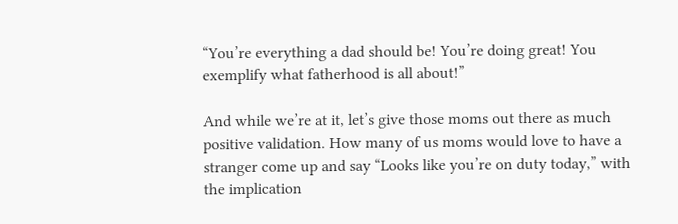“You’re everything a dad should be! You’re doing great! You exemplify what fatherhood is all about!”

And while we’re at it, let’s give those moms out there as much positive validation. How many of us moms would love to have a stranger come up and say “Looks like you’re on duty today,” with the implication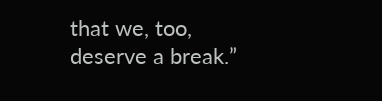that we, too, deserve a break.”